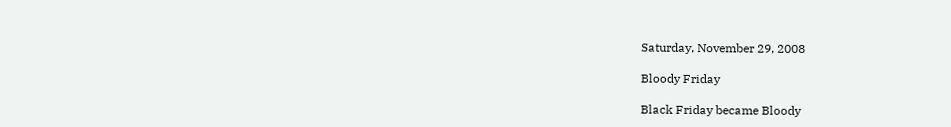Saturday, November 29, 2008

Bloody Friday

Black Friday became Bloody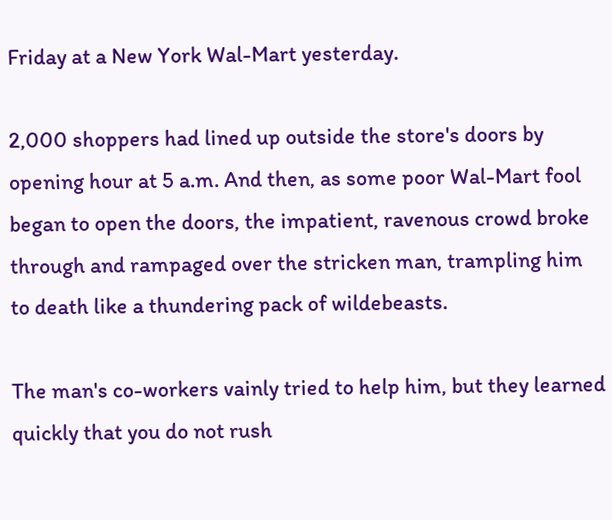Friday at a New York Wal-Mart yesterday.

2,000 shoppers had lined up outside the store's doors by opening hour at 5 a.m. And then, as some poor Wal-Mart fool began to open the doors, the impatient, ravenous crowd broke through and rampaged over the stricken man, trampling him to death like a thundering pack of wildebeasts.

The man's co-workers vainly tried to help him, but they learned quickly that you do not rush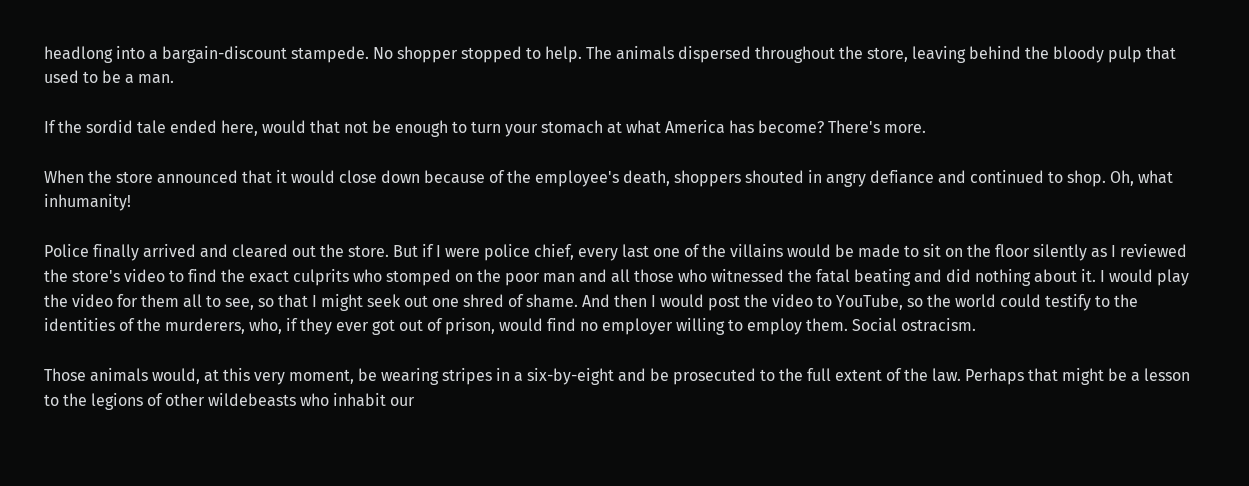headlong into a bargain-discount stampede. No shopper stopped to help. The animals dispersed throughout the store, leaving behind the bloody pulp that used to be a man.

If the sordid tale ended here, would that not be enough to turn your stomach at what America has become? There's more.

When the store announced that it would close down because of the employee's death, shoppers shouted in angry defiance and continued to shop. Oh, what inhumanity!

Police finally arrived and cleared out the store. But if I were police chief, every last one of the villains would be made to sit on the floor silently as I reviewed the store's video to find the exact culprits who stomped on the poor man and all those who witnessed the fatal beating and did nothing about it. I would play the video for them all to see, so that I might seek out one shred of shame. And then I would post the video to YouTube, so the world could testify to the identities of the murderers, who, if they ever got out of prison, would find no employer willing to employ them. Social ostracism.

Those animals would, at this very moment, be wearing stripes in a six-by-eight and be prosecuted to the full extent of the law. Perhaps that might be a lesson to the legions of other wildebeasts who inhabit our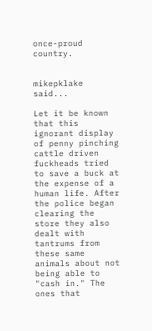once-proud country.


mikepklake said...

Let it be known that this ignorant display of penny pinching cattle driven fuckheads tried to save a buck at the expense of a human life. After the police began clearing the store they also dealt with tantrums from these same animals about not being able to "cash in." The ones that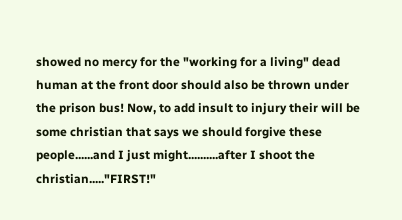showed no mercy for the "working for a living" dead human at the front door should also be thrown under the prison bus! Now, to add insult to injury their will be some christian that says we should forgive these people......and I just might..........after I shoot the christian....."FIRST!"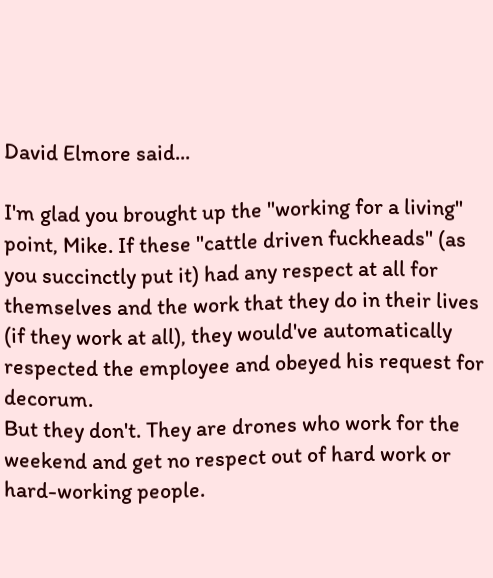David Elmore said...

I'm glad you brought up the "working for a living" point, Mike. If these "cattle driven fuckheads" (as you succinctly put it) had any respect at all for themselves and the work that they do in their lives (if they work at all), they would've automatically respected the employee and obeyed his request for decorum.
But they don't. They are drones who work for the weekend and get no respect out of hard work or hard-working people.